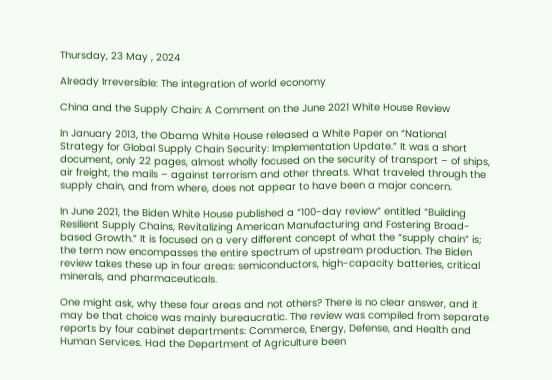Thursday, 23 May , 2024

Already Irreversible: The integration of world economy

China and the Supply Chain: A Comment on the June 2021 White House Review

In January 2013, the Obama White House released a White Paper on “National Strategy for Global Supply Chain Security: Implementation Update.” It was a short document, only 22 pages, almost wholly focused on the security of transport – of ships, air freight, the mails – against terrorism and other threats. What traveled through the supply chain, and from where, does not appear to have been a major concern.

In June 2021, the Biden White House published a “100-day review” entitled “Building Resilient Supply Chains, Revitalizing American Manufacturing and Fostering Broad-based Growth.” It is focused on a very different concept of what the “supply chain” is; the term now encompasses the entire spectrum of upstream production. The Biden review takes these up in four areas: semiconductors, high-capacity batteries, critical minerals, and pharmaceuticals.

One might ask, why these four areas and not others? There is no clear answer, and it may be that choice was mainly bureaucratic. The review was compiled from separate reports by four cabinet departments: Commerce, Energy, Defense, and Health and Human Services. Had the Department of Agriculture been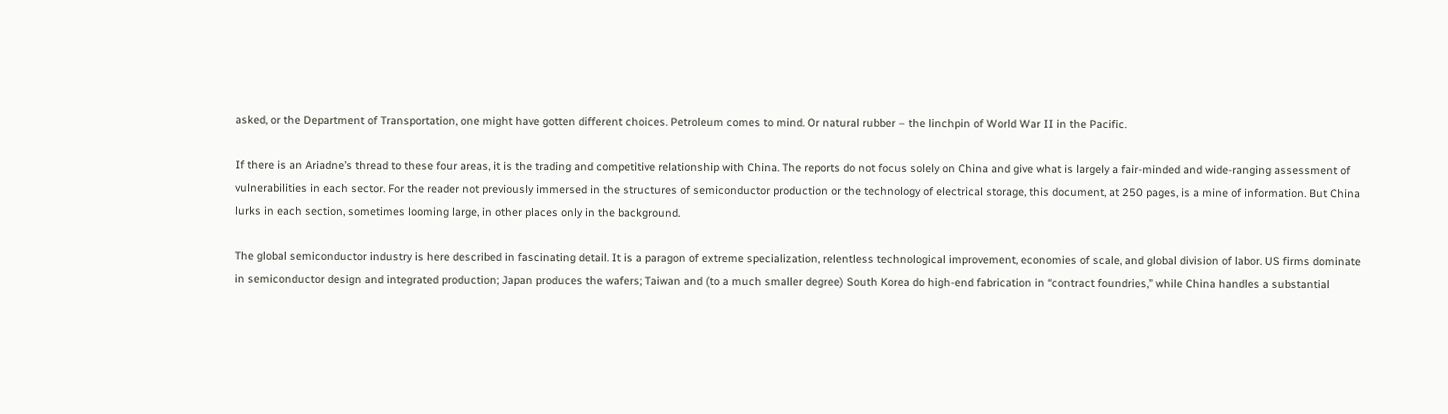asked, or the Department of Transportation, one might have gotten different choices. Petroleum comes to mind. Or natural rubber – the linchpin of World War II in the Pacific.

If there is an Ariadne’s thread to these four areas, it is the trading and competitive relationship with China. The reports do not focus solely on China and give what is largely a fair-minded and wide-ranging assessment of vulnerabilities in each sector. For the reader not previously immersed in the structures of semiconductor production or the technology of electrical storage, this document, at 250 pages, is a mine of information. But China lurks in each section, sometimes looming large, in other places only in the background.

The global semiconductor industry is here described in fascinating detail. It is a paragon of extreme specialization, relentless technological improvement, economies of scale, and global division of labor. US firms dominate in semiconductor design and integrated production; Japan produces the wafers; Taiwan and (to a much smaller degree) South Korea do high-end fabrication in “contract foundries,” while China handles a substantial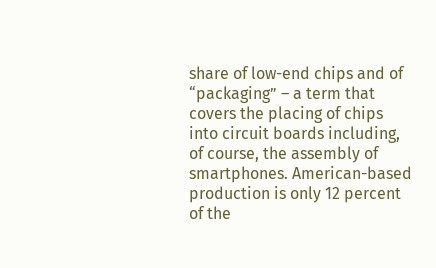share of low-end chips and of “packaging” – a term that covers the placing of chips into circuit boards including, of course, the assembly of smartphones. American-based production is only 12 percent of the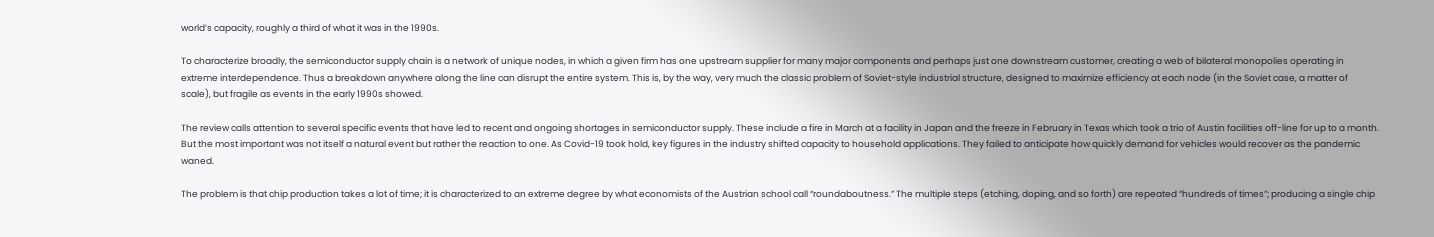world’s capacity, roughly a third of what it was in the 1990s.

To characterize broadly, the semiconductor supply chain is a network of unique nodes, in which a given firm has one upstream supplier for many major components and perhaps just one downstream customer, creating a web of bilateral monopolies operating in extreme interdependence. Thus a breakdown anywhere along the line can disrupt the entire system. This is, by the way, very much the classic problem of Soviet-style industrial structure, designed to maximize efficiency at each node (in the Soviet case, a matter of scale), but fragile as events in the early 1990s showed.

The review calls attention to several specific events that have led to recent and ongoing shortages in semiconductor supply. These include a fire in March at a facility in Japan and the freeze in February in Texas which took a trio of Austin facilities off-line for up to a month. But the most important was not itself a natural event but rather the reaction to one. As Covid-19 took hold, key figures in the industry shifted capacity to household applications. They failed to anticipate how quickly demand for vehicles would recover as the pandemic waned.

The problem is that chip production takes a lot of time; it is characterized to an extreme degree by what economists of the Austrian school call “roundaboutness.” The multiple steps (etching, doping, and so forth) are repeated “hundreds of times”; producing a single chip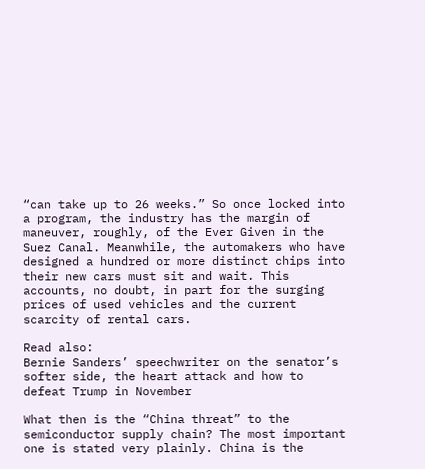“can take up to 26 weeks.” So once locked into a program, the industry has the margin of maneuver, roughly, of the Ever Given in the Suez Canal. Meanwhile, the automakers who have designed a hundred or more distinct chips into their new cars must sit and wait. This accounts, no doubt, in part for the surging prices of used vehicles and the current scarcity of rental cars.

Read also:
Bernie Sanders’ speechwriter on the senator’s softer side, the heart attack and how to defeat Trump in November

What then is the “China threat” to the semiconductor supply chain? The most important one is stated very plainly. China is the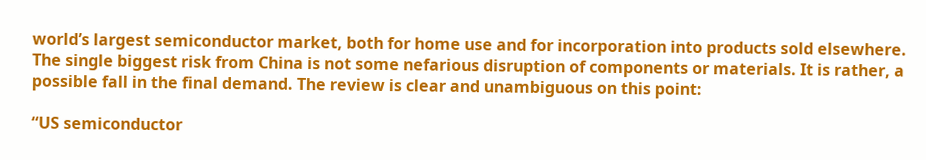world’s largest semiconductor market, both for home use and for incorporation into products sold elsewhere. The single biggest risk from China is not some nefarious disruption of components or materials. It is rather, a possible fall in the final demand. The review is clear and unambiguous on this point:

“US semiconductor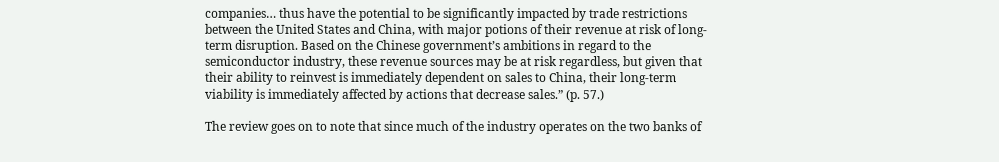companies… thus have the potential to be significantly impacted by trade restrictions between the United States and China, with major potions of their revenue at risk of long-term disruption. Based on the Chinese government’s ambitions in regard to the semiconductor industry, these revenue sources may be at risk regardless, but given that their ability to reinvest is immediately dependent on sales to China, their long-term viability is immediately affected by actions that decrease sales.” (p. 57.)

The review goes on to note that since much of the industry operates on the two banks of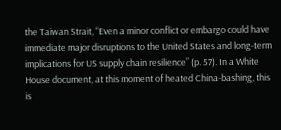the Taiwan Strait, “Even a minor conflict or embargo could have immediate major disruptions to the United States and long-term implications for US supply chain resilience” (p. 57). In a White House document, at this moment of heated China-bashing, this is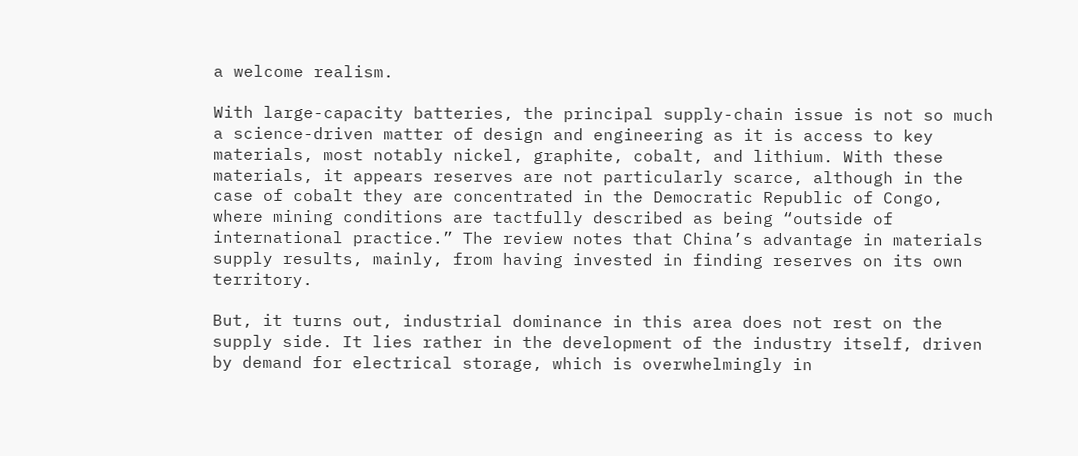a welcome realism.

With large-capacity batteries, the principal supply-chain issue is not so much a science-driven matter of design and engineering as it is access to key materials, most notably nickel, graphite, cobalt, and lithium. With these materials, it appears reserves are not particularly scarce, although in the case of cobalt they are concentrated in the Democratic Republic of Congo, where mining conditions are tactfully described as being “outside of international practice.” The review notes that China’s advantage in materials supply results, mainly, from having invested in finding reserves on its own territory.

But, it turns out, industrial dominance in this area does not rest on the supply side. It lies rather in the development of the industry itself, driven by demand for electrical storage, which is overwhelmingly in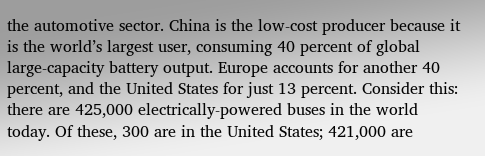the automotive sector. China is the low-cost producer because it is the world’s largest user, consuming 40 percent of global large-capacity battery output. Europe accounts for another 40 percent, and the United States for just 13 percent. Consider this: there are 425,000 electrically-powered buses in the world today. Of these, 300 are in the United States; 421,000 are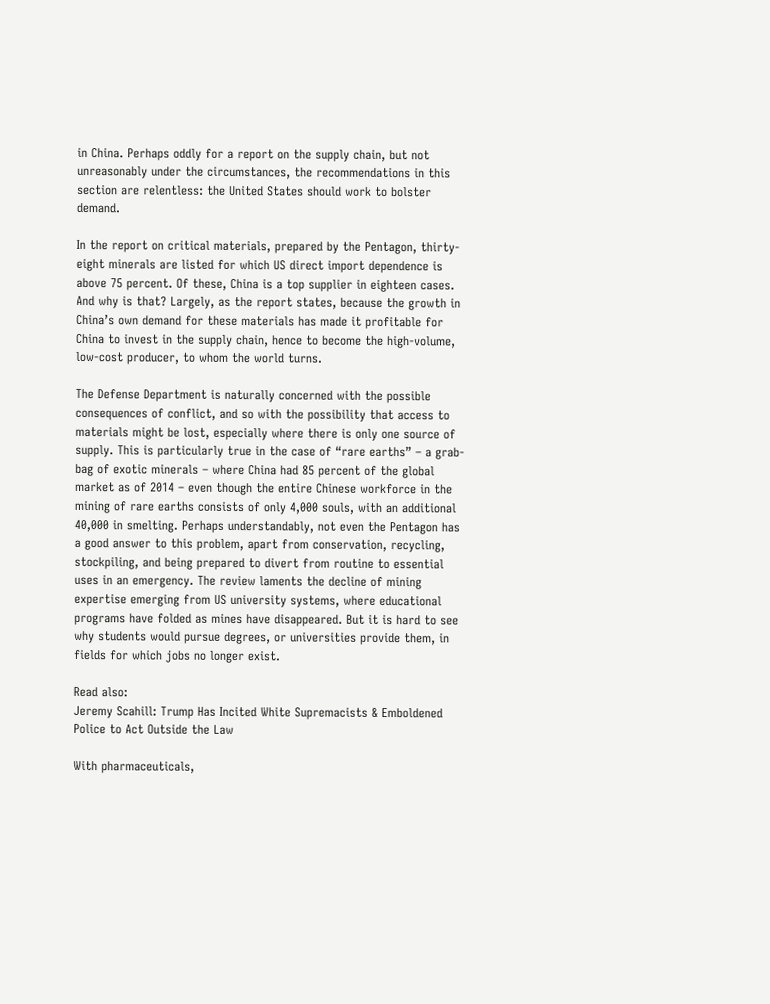in China. Perhaps oddly for a report on the supply chain, but not unreasonably under the circumstances, the recommendations in this section are relentless: the United States should work to bolster demand.

In the report on critical materials, prepared by the Pentagon, thirty-eight minerals are listed for which US direct import dependence is above 75 percent. Of these, China is a top supplier in eighteen cases. And why is that? Largely, as the report states, because the growth in China’s own demand for these materials has made it profitable for China to invest in the supply chain, hence to become the high-volume, low-cost producer, to whom the world turns.

The Defense Department is naturally concerned with the possible consequences of conflict, and so with the possibility that access to materials might be lost, especially where there is only one source of supply. This is particularly true in the case of “rare earths” – a grab-bag of exotic minerals – where China had 85 percent of the global market as of 2014 – even though the entire Chinese workforce in the mining of rare earths consists of only 4,000 souls, with an additional 40,000 in smelting. Perhaps understandably, not even the Pentagon has a good answer to this problem, apart from conservation, recycling, stockpiling, and being prepared to divert from routine to essential uses in an emergency. The review laments the decline of mining expertise emerging from US university systems, where educational programs have folded as mines have disappeared. But it is hard to see why students would pursue degrees, or universities provide them, in fields for which jobs no longer exist.

Read also:
Jeremy Scahill: Trump Has Incited White Supremacists & Emboldened Police to Act Outside the Law

With pharmaceuticals,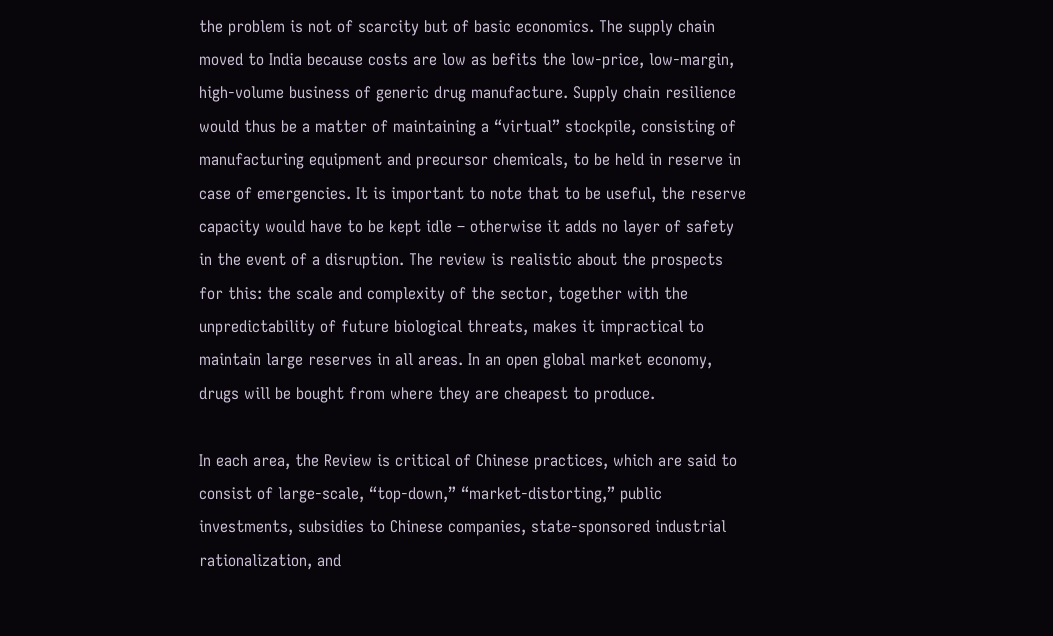the problem is not of scarcity but of basic economics. The supply chain moved to India because costs are low as befits the low-price, low-margin, high-volume business of generic drug manufacture. Supply chain resilience would thus be a matter of maintaining a “virtual” stockpile, consisting of manufacturing equipment and precursor chemicals, to be held in reserve in case of emergencies. It is important to note that to be useful, the reserve capacity would have to be kept idle – otherwise it adds no layer of safety in the event of a disruption. The review is realistic about the prospects for this: the scale and complexity of the sector, together with the unpredictability of future biological threats, makes it impractical to maintain large reserves in all areas. In an open global market economy, drugs will be bought from where they are cheapest to produce.

In each area, the Review is critical of Chinese practices, which are said to consist of large-scale, “top-down,” “market-distorting,” public investments, subsidies to Chinese companies, state-sponsored industrial rationalization, and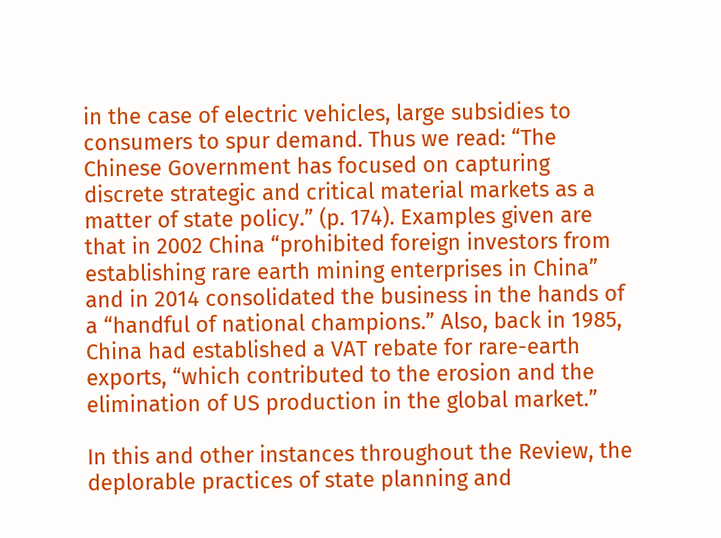in the case of electric vehicles, large subsidies to consumers to spur demand. Thus we read: “The Chinese Government has focused on capturing discrete strategic and critical material markets as a matter of state policy.” (p. 174). Examples given are that in 2002 China “prohibited foreign investors from establishing rare earth mining enterprises in China” and in 2014 consolidated the business in the hands of a “handful of national champions.” Also, back in 1985, China had established a VAT rebate for rare-earth exports, “which contributed to the erosion and the elimination of US production in the global market.”

In this and other instances throughout the Review, the deplorable practices of state planning and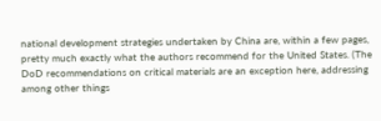national development strategies undertaken by China are, within a few pages, pretty much exactly what the authors recommend for the United States. (The DoD recommendations on critical materials are an exception here, addressing among other things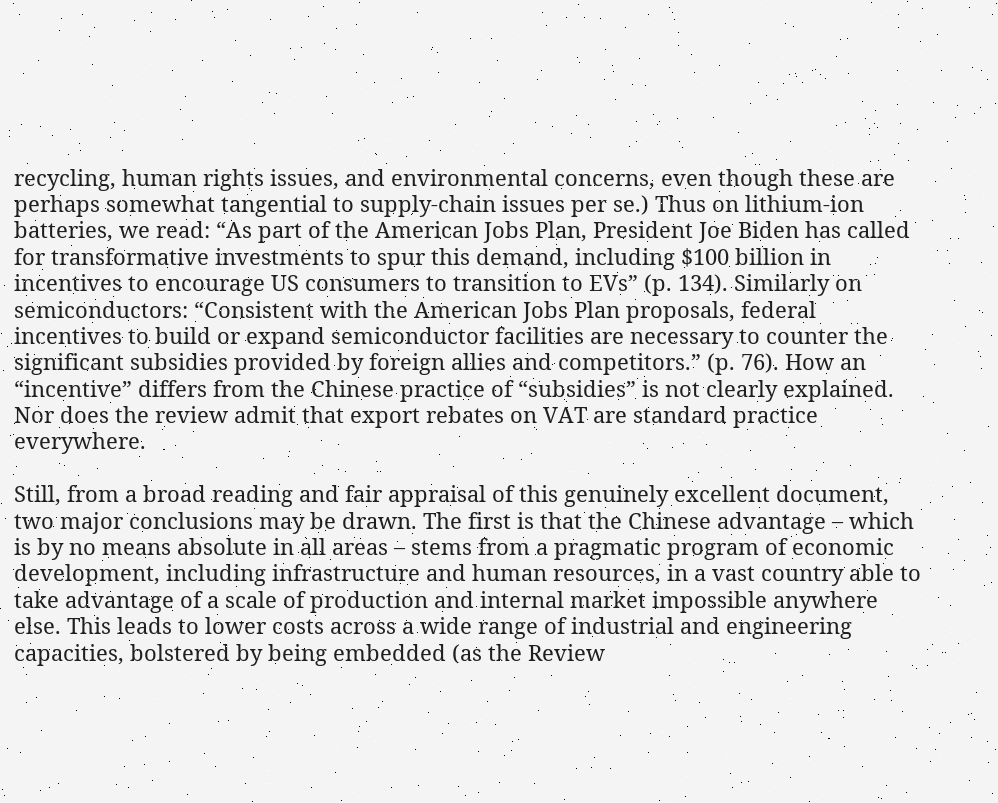recycling, human rights issues, and environmental concerns, even though these are perhaps somewhat tangential to supply-chain issues per se.) Thus on lithium-ion batteries, we read: “As part of the American Jobs Plan, President Joe Biden has called for transformative investments to spur this demand, including $100 billion in incentives to encourage US consumers to transition to EVs” (p. 134). Similarly on semiconductors: “Consistent with the American Jobs Plan proposals, federal incentives to build or expand semiconductor facilities are necessary to counter the significant subsidies provided by foreign allies and competitors.” (p. 76). How an “incentive” differs from the Chinese practice of “subsidies” is not clearly explained. Nor does the review admit that export rebates on VAT are standard practice everywhere.

Still, from a broad reading and fair appraisal of this genuinely excellent document, two major conclusions may be drawn. The first is that the Chinese advantage – which is by no means absolute in all areas – stems from a pragmatic program of economic development, including infrastructure and human resources, in a vast country able to take advantage of a scale of production and internal market impossible anywhere else. This leads to lower costs across a wide range of industrial and engineering capacities, bolstered by being embedded (as the Review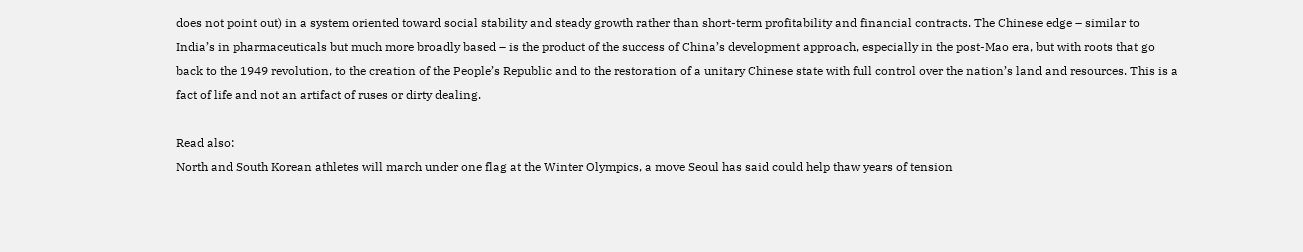does not point out) in a system oriented toward social stability and steady growth rather than short-term profitability and financial contracts. The Chinese edge – similar to India’s in pharmaceuticals but much more broadly based – is the product of the success of China’s development approach, especially in the post-Mao era, but with roots that go back to the 1949 revolution, to the creation of the People’s Republic and to the restoration of a unitary Chinese state with full control over the nation’s land and resources. This is a fact of life and not an artifact of ruses or dirty dealing.

Read also:
North and South Korean athletes will march under one flag at the Winter Olympics, a move Seoul has said could help thaw years of tension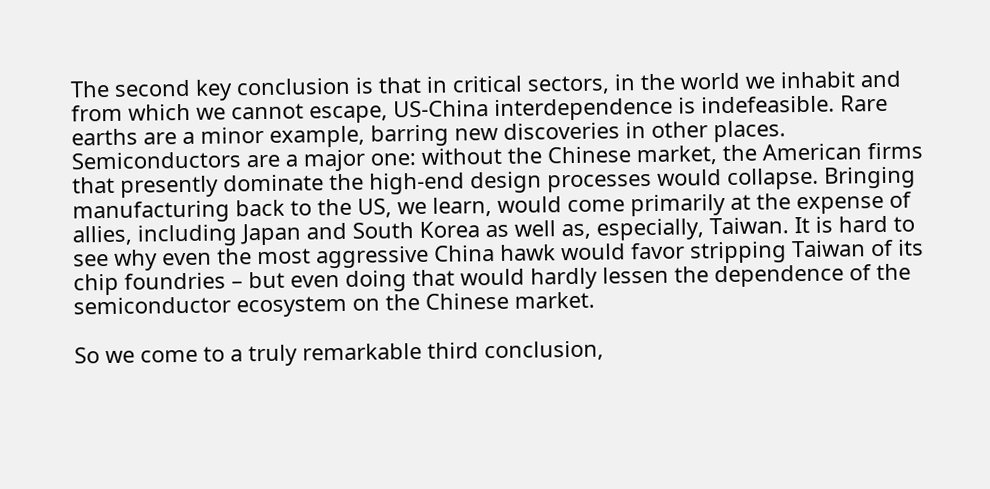The second key conclusion is that in critical sectors, in the world we inhabit and from which we cannot escape, US-China interdependence is indefeasible. Rare earths are a minor example, barring new discoveries in other places. Semiconductors are a major one: without the Chinese market, the American firms that presently dominate the high-end design processes would collapse. Bringing manufacturing back to the US, we learn, would come primarily at the expense of allies, including Japan and South Korea as well as, especially, Taiwan. It is hard to see why even the most aggressive China hawk would favor stripping Taiwan of its chip foundries – but even doing that would hardly lessen the dependence of the semiconductor ecosystem on the Chinese market.

So we come to a truly remarkable third conclusion,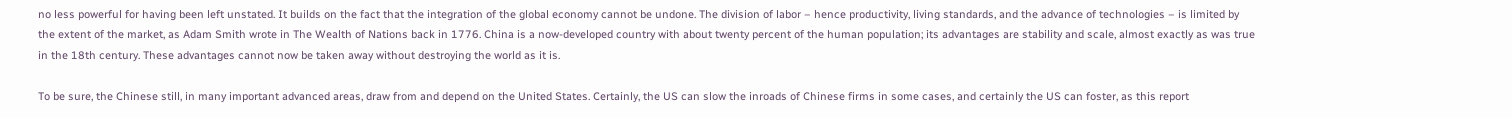no less powerful for having been left unstated. It builds on the fact that the integration of the global economy cannot be undone. The division of labor – hence productivity, living standards, and the advance of technologies – is limited by the extent of the market, as Adam Smith wrote in The Wealth of Nations back in 1776. China is a now-developed country with about twenty percent of the human population; its advantages are stability and scale, almost exactly as was true in the 18th century. These advantages cannot now be taken away without destroying the world as it is.

To be sure, the Chinese still, in many important advanced areas, draw from and depend on the United States. Certainly, the US can slow the inroads of Chinese firms in some cases, and certainly the US can foster, as this report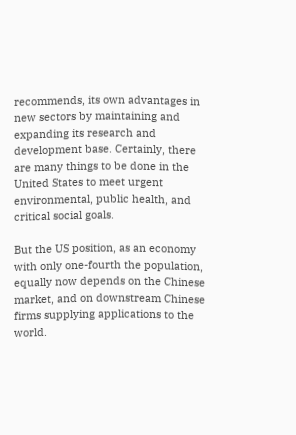recommends, its own advantages in new sectors by maintaining and expanding its research and development base. Certainly, there are many things to be done in the United States to meet urgent environmental, public health, and critical social goals.

But the US position, as an economy with only one-fourth the population, equally now depends on the Chinese market, and on downstream Chinese firms supplying applications to the world.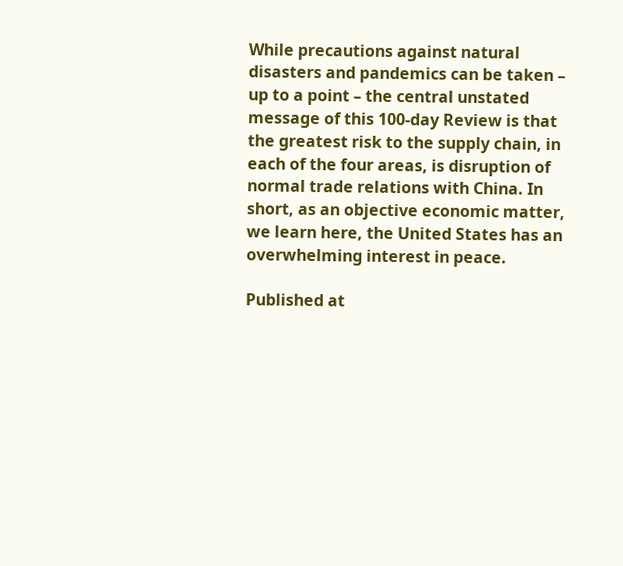While precautions against natural disasters and pandemics can be taken – up to a point – the central unstated message of this 100-day Review is that the greatest risk to the supply chain, in each of the four areas, is disruption of normal trade relations with China. In short, as an objective economic matter, we learn here, the United States has an overwhelming interest in peace.

Published at